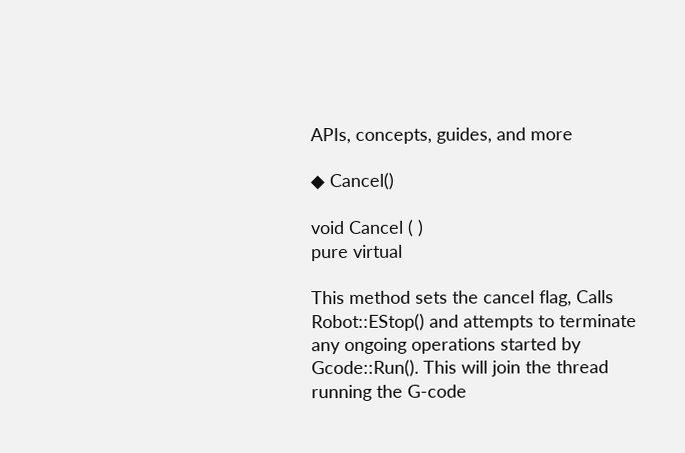APIs, concepts, guides, and more

◆ Cancel()

void Cancel ( )
pure virtual

This method sets the cancel flag, Calls Robot::EStop() and attempts to terminate any ongoing operations started by Gcode::Run(). This will join the thread running the G-code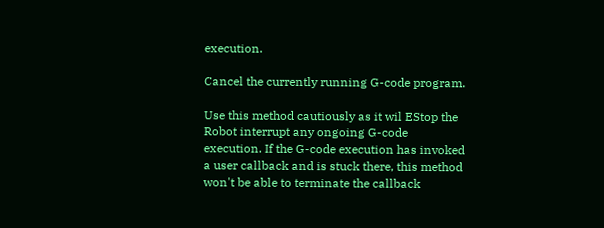execution.

Cancel the currently running G-code program.

Use this method cautiously as it wil EStop the Robot interrupt any ongoing G-code execution. If the G-code execution has invoked a user callback and is stuck there, this method won't be able to terminate the callback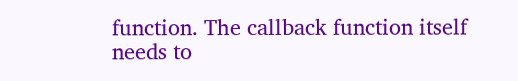function. The callback function itself needs to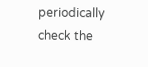periodically check the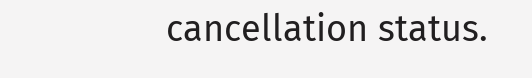cancellation status.